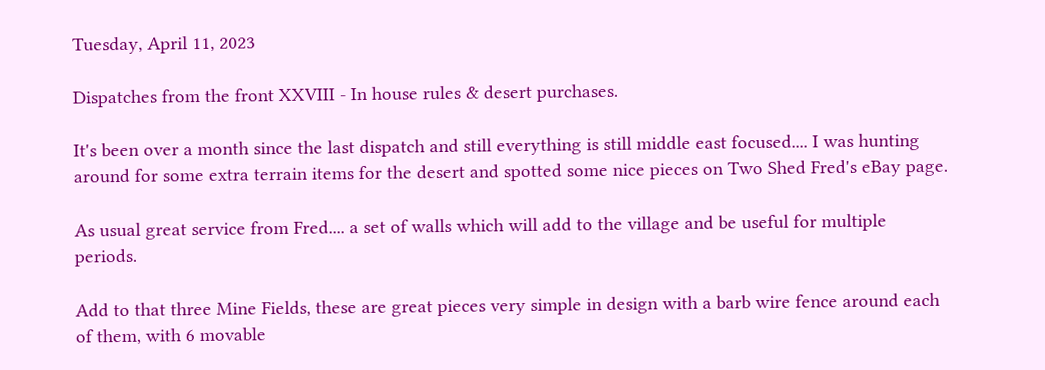Tuesday, April 11, 2023

Dispatches from the front XXVIII - In house rules & desert purchases.

It's been over a month since the last dispatch and still everything is still middle east focused.... I was hunting around for some extra terrain items for the desert and spotted some nice pieces on Two Shed Fred's eBay page.

As usual great service from Fred.... a set of walls which will add to the village and be useful for multiple periods.

Add to that three Mine Fields, these are great pieces very simple in design with a barb wire fence around each of them, with 6 movable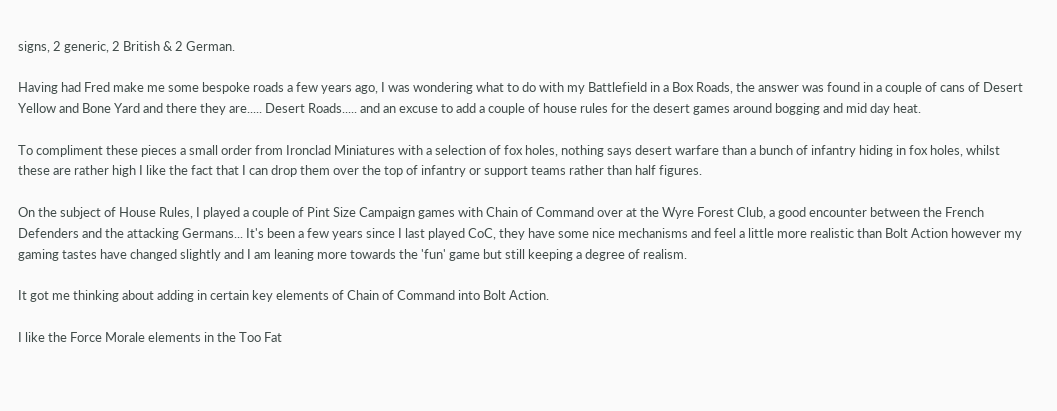signs, 2 generic, 2 British & 2 German.

Having had Fred make me some bespoke roads a few years ago, I was wondering what to do with my Battlefield in a Box Roads, the answer was found in a couple of cans of Desert Yellow and Bone Yard and there they are..... Desert Roads..... and an excuse to add a couple of house rules for the desert games around bogging and mid day heat.

To compliment these pieces a small order from Ironclad Miniatures with a selection of fox holes, nothing says desert warfare than a bunch of infantry hiding in fox holes, whilst these are rather high I like the fact that I can drop them over the top of infantry or support teams rather than half figures.

On the subject of House Rules, I played a couple of Pint Size Campaign games with Chain of Command over at the Wyre Forest Club, a good encounter between the French Defenders and the attacking Germans... It's been a few years since I last played CoC, they have some nice mechanisms and feel a little more realistic than Bolt Action however my gaming tastes have changed slightly and I am leaning more towards the 'fun' game but still keeping a degree of realism.

It got me thinking about adding in certain key elements of Chain of Command into Bolt Action.

I like the Force Morale elements in the Too Fat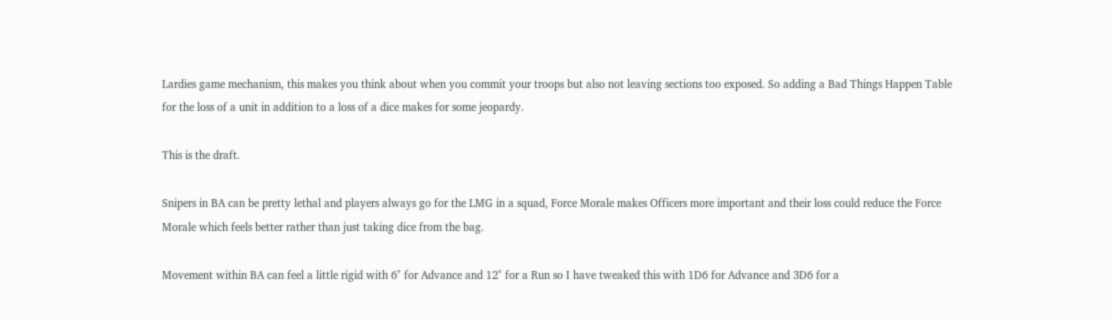Lardies game mechanism, this makes you think about when you commit your troops but also not leaving sections too exposed. So adding a Bad Things Happen Table for the loss of a unit in addition to a loss of a dice makes for some jeopardy.

This is the draft.

Snipers in BA can be pretty lethal and players always go for the LMG in a squad, Force Morale makes Officers more important and their loss could reduce the Force Morale which feels better rather than just taking dice from the bag.

Movement within BA can feel a little rigid with 6" for Advance and 12" for a Run so I have tweaked this with 1D6 for Advance and 3D6 for a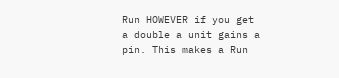Run HOWEVER if you get a double a unit gains a pin. This makes a Run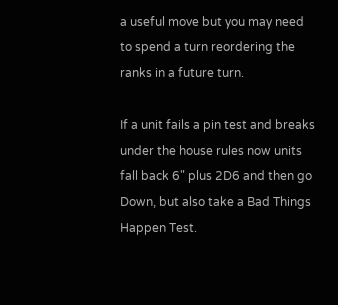a useful move but you may need to spend a turn reordering the ranks in a future turn.

If a unit fails a pin test and breaks under the house rules now units fall back 6" plus 2D6 and then go Down, but also take a Bad Things Happen Test.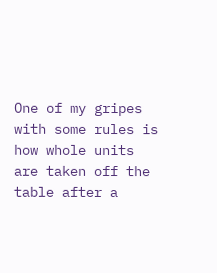One of my gripes with some rules is how whole units are taken off the table after a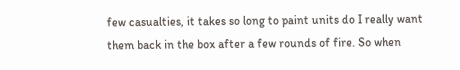few casualties, it takes so long to paint units do I really want them back in the box after a few rounds of fire. So when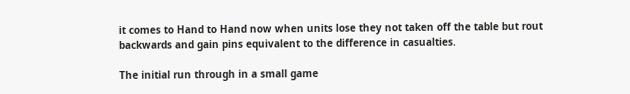it comes to Hand to Hand now when units lose they not taken off the table but rout backwards and gain pins equivalent to the difference in casualties.

The initial run through in a small game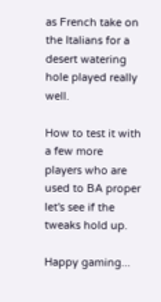as French take on the Italians for a desert watering hole played really well.

How to test it with a few more players who are used to BA proper let's see if the tweaks hold up.

Happy gaming...